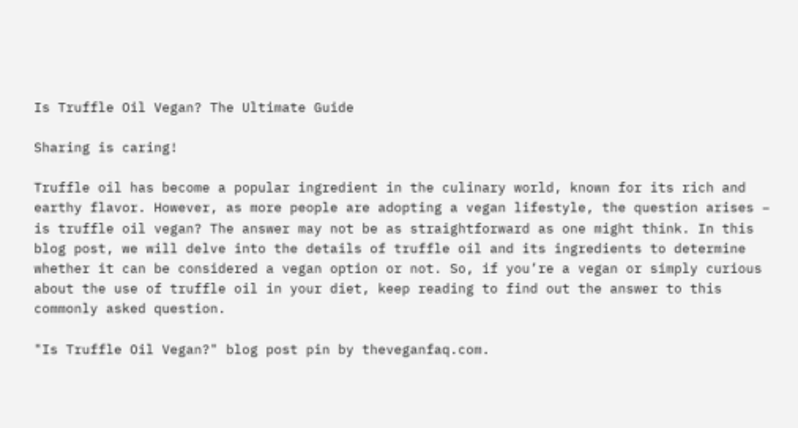Is Truffle Oil Vegan? The Ultimate Guide

Sharing is caring!

Truffle oil has become a popular ingredient in the culinary world, known for its rich and earthy flavor. However, as more people are adopting a vegan lifestyle, the question arises – is truffle oil vegan? The answer may not be as straightforward as one might think. In this blog post, we will delve into the details of truffle oil and its ingredients to determine whether it can be considered a vegan option or not. So, if you’re a vegan or simply curious about the use of truffle oil in your diet, keep reading to find out the answer to this commonly asked question.

"Is Truffle Oil Vegan?" blog post pin by theveganfaq.com.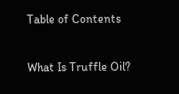Table of Contents

What Is Truffle Oil?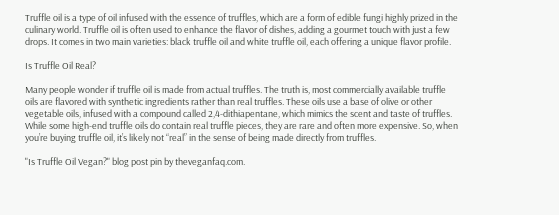Truffle oil is a type of oil infused with the essence of truffles, which are a form of edible fungi highly prized in the culinary world. Truffle oil is often used to enhance the flavor of dishes, adding a gourmet touch with just a few drops. It comes in two main varieties: black truffle oil and white truffle oil, each offering a unique flavor profile.

Is Truffle Oil Real?

Many people wonder if truffle oil is made from actual truffles. The truth is, most commercially available truffle oils are flavored with synthetic ingredients rather than real truffles. These oils use a base of olive or other vegetable oils, infused with a compound called 2,4-dithiapentane, which mimics the scent and taste of truffles. While some high-end truffle oils do contain real truffle pieces, they are rare and often more expensive. So, when you’re buying truffle oil, it’s likely not “real” in the sense of being made directly from truffles.

"Is Truffle Oil Vegan?" blog post pin by theveganfaq.com.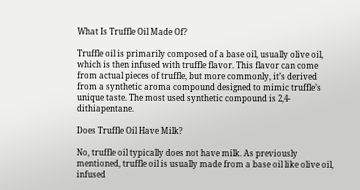What Is Truffle Oil Made Of?

Truffle oil is primarily composed of a base oil, usually olive oil, which is then infused with truffle flavor. This flavor can come from actual pieces of truffle, but more commonly, it’s derived from a synthetic aroma compound designed to mimic truffle’s unique taste. The most used synthetic compound is 2,4-dithiapentane.

Does Truffle Oil Have Milk?

No, truffle oil typically does not have milk. As previously mentioned, truffle oil is usually made from a base oil like olive oil, infused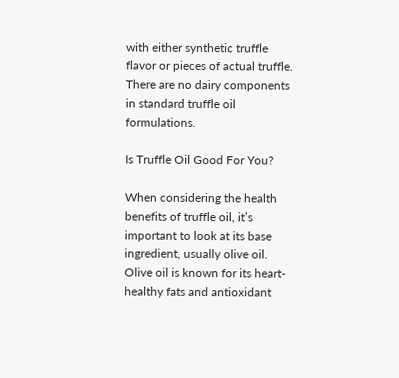with either synthetic truffle flavor or pieces of actual truffle. There are no dairy components in standard truffle oil formulations.

Is Truffle Oil Good For You?

When considering the health benefits of truffle oil, it’s important to look at its base ingredient, usually olive oil. Olive oil is known for its heart-healthy fats and antioxidant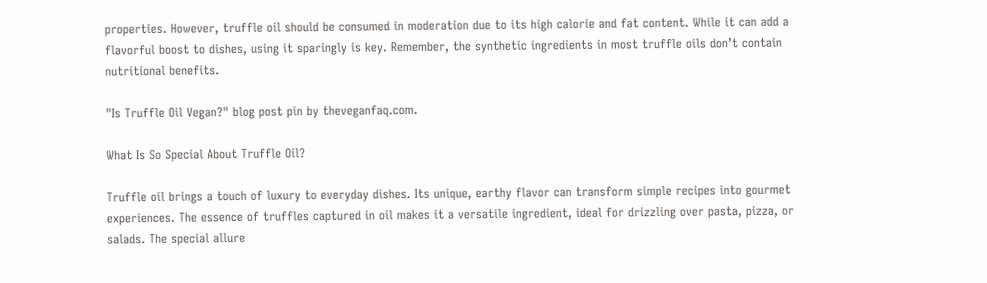properties. However, truffle oil should be consumed in moderation due to its high calorie and fat content. While it can add a flavorful boost to dishes, using it sparingly is key. Remember, the synthetic ingredients in most truffle oils don’t contain nutritional benefits.

"Is Truffle Oil Vegan?" blog post pin by theveganfaq.com.

What Is So Special About Truffle Oil?

Truffle oil brings a touch of luxury to everyday dishes. Its unique, earthy flavor can transform simple recipes into gourmet experiences. The essence of truffles captured in oil makes it a versatile ingredient, ideal for drizzling over pasta, pizza, or salads. The special allure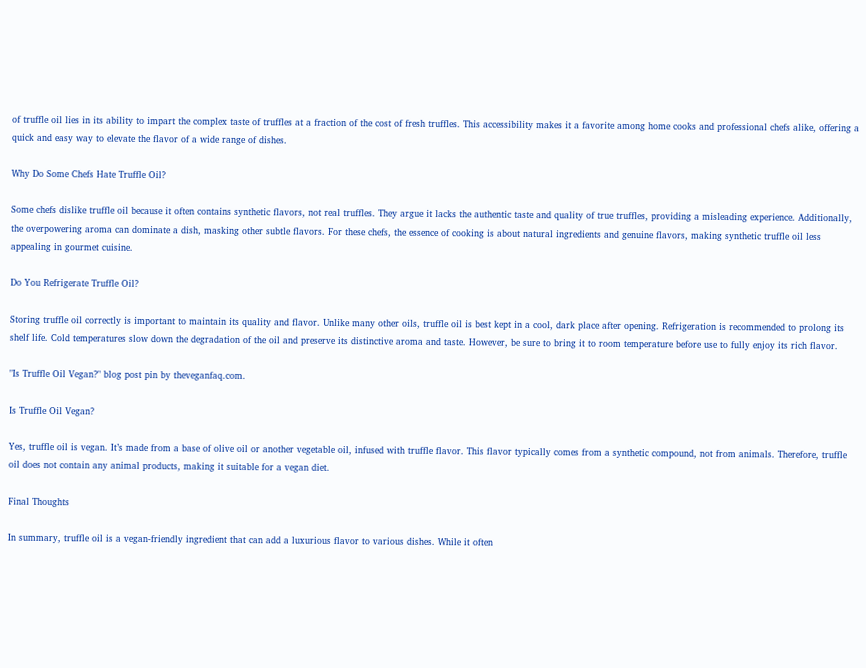of truffle oil lies in its ability to impart the complex taste of truffles at a fraction of the cost of fresh truffles. This accessibility makes it a favorite among home cooks and professional chefs alike, offering a quick and easy way to elevate the flavor of a wide range of dishes.

Why Do Some Chefs Hate Truffle Oil?

Some chefs dislike truffle oil because it often contains synthetic flavors, not real truffles. They argue it lacks the authentic taste and quality of true truffles, providing a misleading experience. Additionally, the overpowering aroma can dominate a dish, masking other subtle flavors. For these chefs, the essence of cooking is about natural ingredients and genuine flavors, making synthetic truffle oil less appealing in gourmet cuisine.

Do You Refrigerate Truffle Oil?

Storing truffle oil correctly is important to maintain its quality and flavor. Unlike many other oils, truffle oil is best kept in a cool, dark place after opening. Refrigeration is recommended to prolong its shelf life. Cold temperatures slow down the degradation of the oil and preserve its distinctive aroma and taste. However, be sure to bring it to room temperature before use to fully enjoy its rich flavor.

"Is Truffle Oil Vegan?" blog post pin by theveganfaq.com.

Is Truffle Oil Vegan?

Yes, truffle oil is vegan. It’s made from a base of olive oil or another vegetable oil, infused with truffle flavor. This flavor typically comes from a synthetic compound, not from animals. Therefore, truffle oil does not contain any animal products, making it suitable for a vegan diet.

Final Thoughts

In summary, truffle oil is a vegan-friendly ingredient that can add a luxurious flavor to various dishes. While it often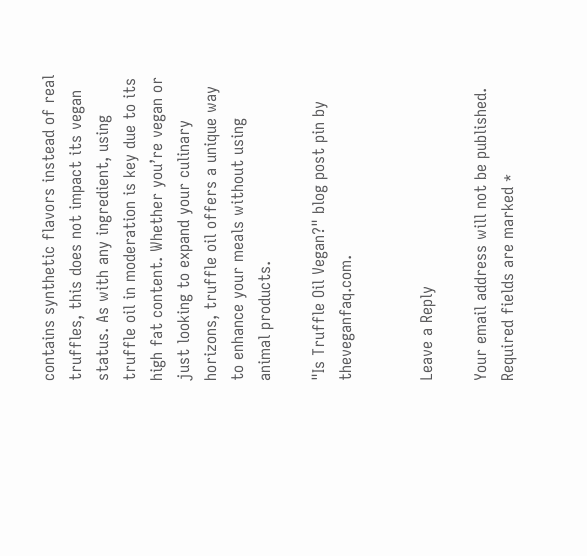contains synthetic flavors instead of real truffles, this does not impact its vegan status. As with any ingredient, using truffle oil in moderation is key due to its high fat content. Whether you’re vegan or just looking to expand your culinary horizons, truffle oil offers a unique way to enhance your meals without using animal products.

"Is Truffle Oil Vegan?" blog post pin by theveganfaq.com.


Leave a Reply

Your email address will not be published. Required fields are marked *